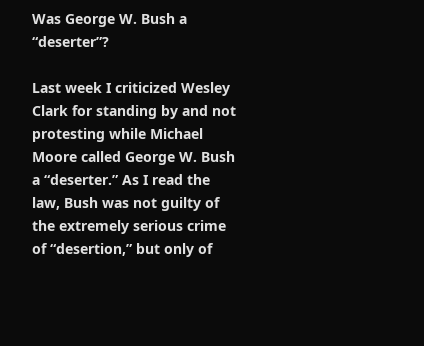Was George W. Bush a “deserter”?

Last week I criticized Wesley Clark for standing by and not protesting while Michael Moore called George W. Bush a “deserter.” As I read the law, Bush was not guilty of the extremely serious crime of “desertion,” but only of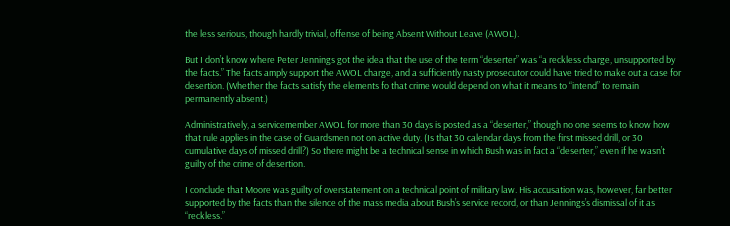the less serious, though hardly trivial, offense of being Absent Without Leave (AWOL).

But I don’t know where Peter Jennings got the idea that the use of the term “deserter” was “a reckless charge, unsupported by the facts.” The facts amply support the AWOL charge, and a sufficiently nasty prosecutor could have tried to make out a case for desertion. (Whether the facts satisfy the elements fo that crime would depend on what it means to “intend” to remain permanently absent.)

Administratively, a servicemember AWOL for more than 30 days is posted as a “deserter,” though no one seems to know how that rule applies in the case of Guardsmen not on active duty. (Is that 30 calendar days from the first missed drill, or 30 cumulative days of missed drill?) So there might be a technical sense in which Bush was in fact a “deserter,” even if he wasn’t guilty of the crime of desertion.

I conclude that Moore was guilty of overstatement on a technical point of military law. His accusation was, however, far better supported by the facts than the silence of the mass media about Bush’s service record, or than Jennings’s dismissal of it as “reckless.”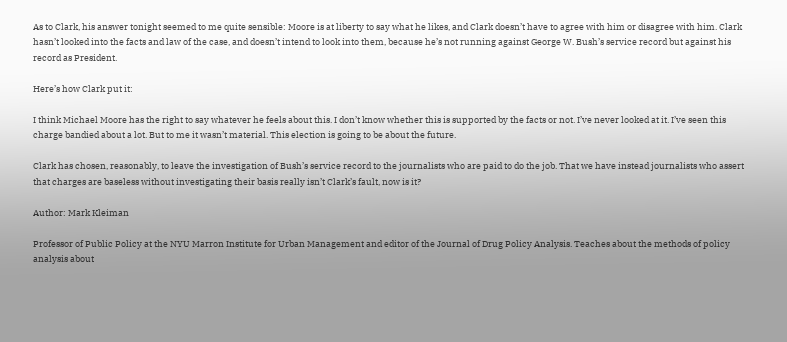As to Clark, his answer tonight seemed to me quite sensible: Moore is at liberty to say what he likes, and Clark doesn’t have to agree with him or disagree with him. Clark hasn’t looked into the facts and law of the case, and doesn’t intend to look into them, because he’s not running against George W. Bush’s service record but against his record as President.

Here’s how Clark put it:

I think Michael Moore has the right to say whatever he feels about this. I don’t know whether this is supported by the facts or not. I’ve never looked at it. I’ve seen this charge bandied about a lot. But to me it wasn’t material. This election is going to be about the future.

Clark has chosen, reasonably, to leave the investigation of Bush’s service record to the journalists who are paid to do the job. That we have instead journalists who assert that charges are baseless without investigating their basis really isn’t Clark’s fault, now is it?

Author: Mark Kleiman

Professor of Public Policy at the NYU Marron Institute for Urban Management and editor of the Journal of Drug Policy Analysis. Teaches about the methods of policy analysis about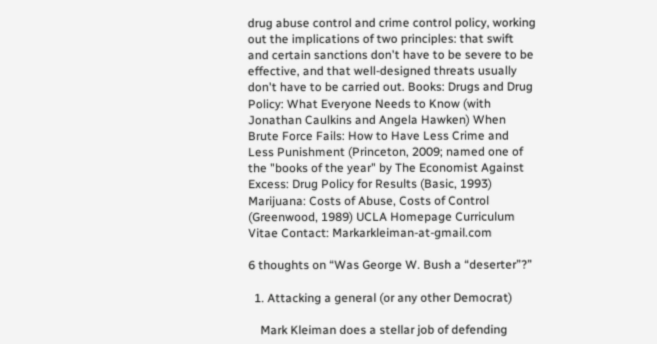drug abuse control and crime control policy, working out the implications of two principles: that swift and certain sanctions don't have to be severe to be effective, and that well-designed threats usually don't have to be carried out. Books: Drugs and Drug Policy: What Everyone Needs to Know (with Jonathan Caulkins and Angela Hawken) When Brute Force Fails: How to Have Less Crime and Less Punishment (Princeton, 2009; named one of the "books of the year" by The Economist Against Excess: Drug Policy for Results (Basic, 1993) Marijuana: Costs of Abuse, Costs of Control (Greenwood, 1989) UCLA Homepage Curriculum Vitae Contact: Markarkleiman-at-gmail.com

6 thoughts on “Was George W. Bush a “deserter”?”

  1. Attacking a general (or any other Democrat)

    Mark Kleiman does a stellar job of defending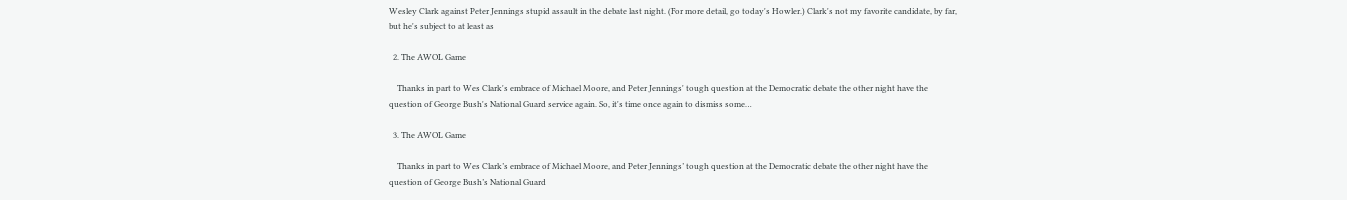Wesley Clark against Peter Jennings stupid assault in the debate last night. (For more detail, go today's Howler.) Clark's not my favorite candidate, by far, but he's subject to at least as

  2. The AWOL Game

    Thanks in part to Wes Clark's embrace of Michael Moore, and Peter Jennings' tough question at the Democratic debate the other night have the question of George Bush's National Guard service again. So, it's time once again to dismiss some…

  3. The AWOL Game

    Thanks in part to Wes Clark’s embrace of Michael Moore, and Peter Jennings’ tough question at the Democratic debate the other night have the question of George Bush’s National Guard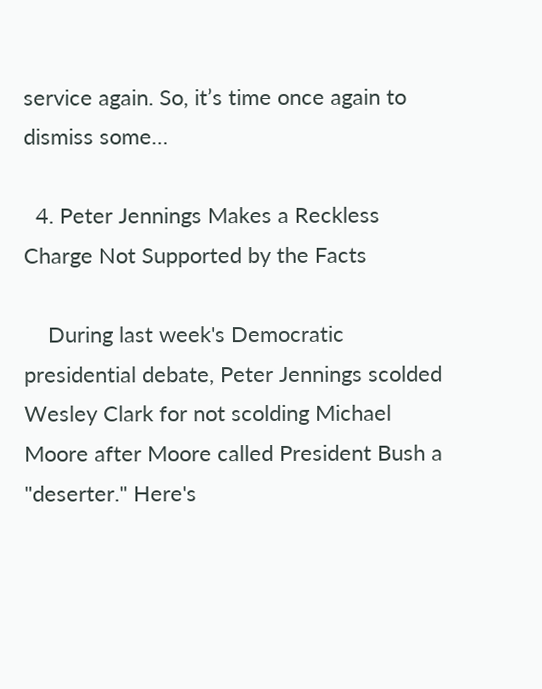service again. So, it’s time once again to dismiss some…

  4. Peter Jennings Makes a Reckless Charge Not Supported by the Facts

    During last week's Democratic presidential debate, Peter Jennings scolded Wesley Clark for not scolding Michael Moore after Moore called President Bush a "deserter." Here's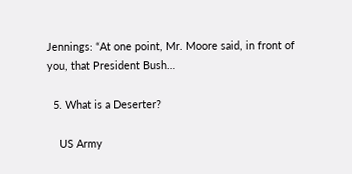Jennings: “At one point, Mr. Moore said, in front of you, that President Bush…

  5. What is a Deserter?

    US Army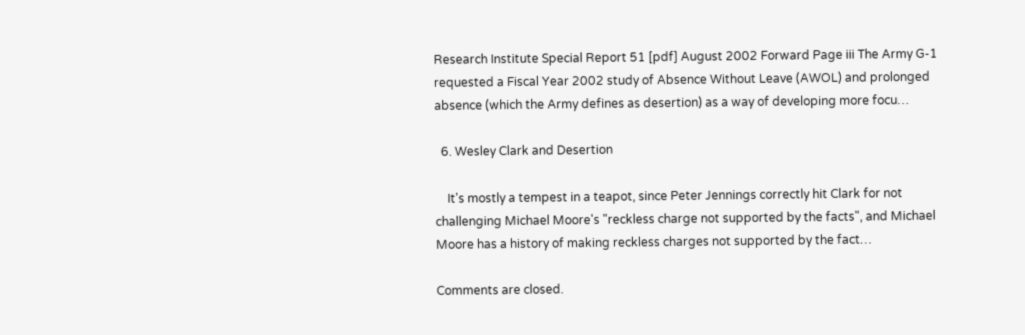Research Institute Special Report 51 [pdf] August 2002 Forward Page iii The Army G-1 requested a Fiscal Year 2002 study of Absence Without Leave (AWOL) and prolonged absence (which the Army defines as desertion) as a way of developing more focu…

  6. Wesley Clark and Desertion

    It's mostly a tempest in a teapot, since Peter Jennings correctly hit Clark for not challenging Michael Moore's "reckless charge not supported by the facts", and Michael Moore has a history of making reckless charges not supported by the fact…

Comments are closed.